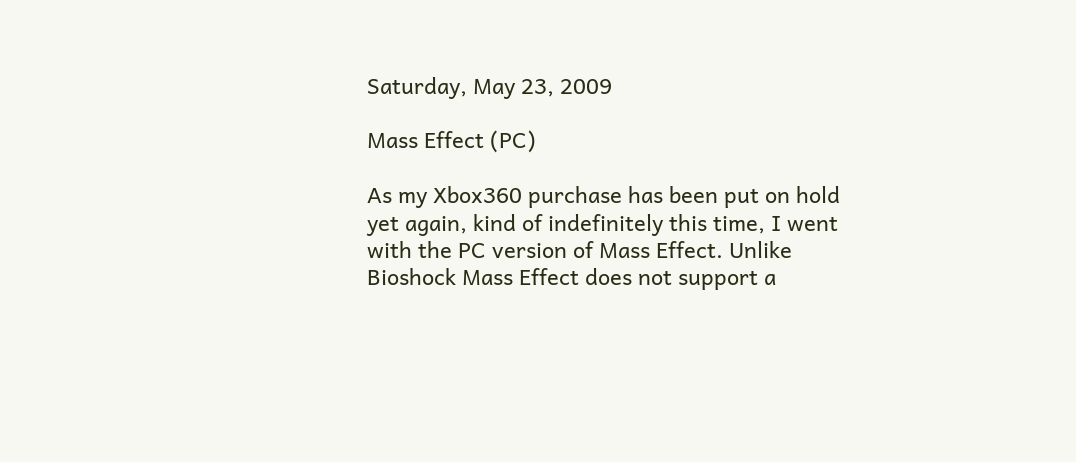Saturday, May 23, 2009

Mass Effect (PC)

As my Xbox360 purchase has been put on hold yet again, kind of indefinitely this time, I went with the PC version of Mass Effect. Unlike Bioshock Mass Effect does not support a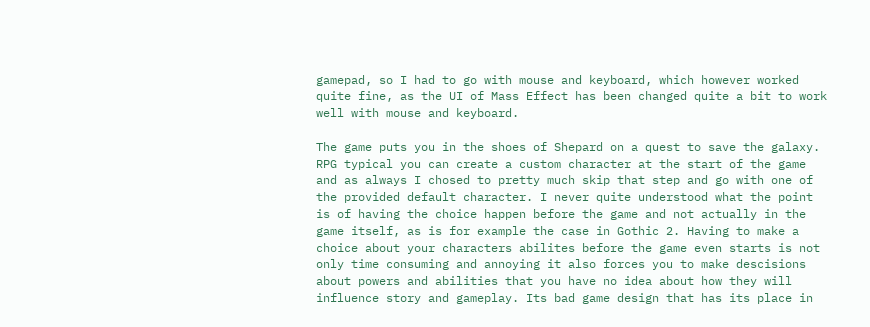gamepad, so I had to go with mouse and keyboard, which however worked quite fine, as the UI of Mass Effect has been changed quite a bit to work well with mouse and keyboard.

The game puts you in the shoes of Shepard on a quest to save the galaxy. RPG typical you can create a custom character at the start of the game and as always I chosed to pretty much skip that step and go with one of the provided default character. I never quite understood what the point is of having the choice happen before the game and not actually in the game itself, as is for example the case in Gothic 2. Having to make a choice about your characters abilites before the game even starts is not only time consuming and annoying it also forces you to make descisions about powers and abilities that you have no idea about how they will influence story and gameplay. Its bad game design that has its place in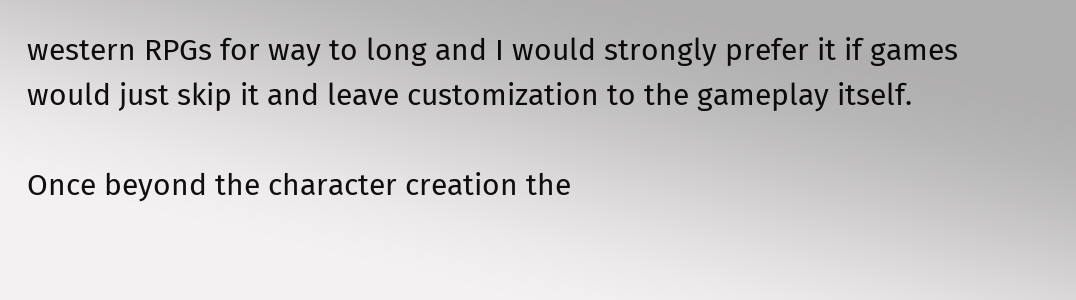western RPGs for way to long and I would strongly prefer it if games would just skip it and leave customization to the gameplay itself.

Once beyond the character creation the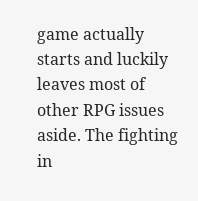game actually starts and luckily leaves most of other RPG issues aside. The fighting in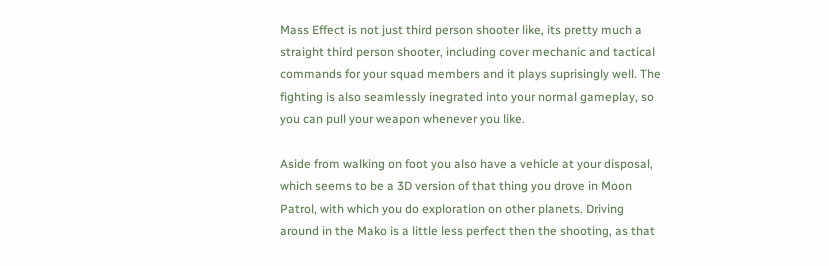Mass Effect is not just third person shooter like, its pretty much a straight third person shooter, including cover mechanic and tactical commands for your squad members and it plays suprisingly well. The fighting is also seamlessly inegrated into your normal gameplay, so you can pull your weapon whenever you like.

Aside from walking on foot you also have a vehicle at your disposal, which seems to be a 3D version of that thing you drove in Moon Patrol, with which you do exploration on other planets. Driving around in the Mako is a little less perfect then the shooting, as that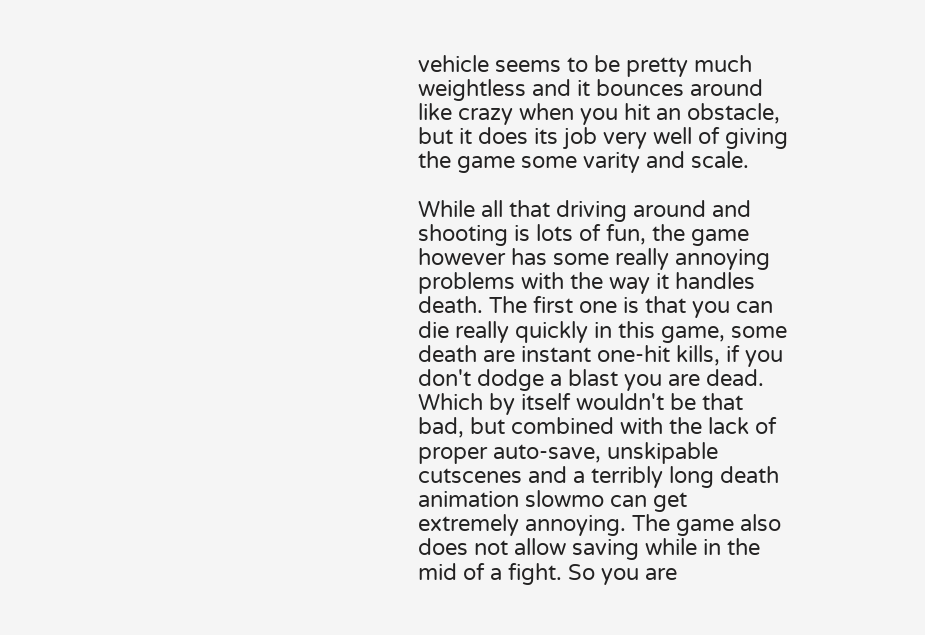vehicle seems to be pretty much weightless and it bounces around like crazy when you hit an obstacle, but it does its job very well of giving the game some varity and scale.

While all that driving around and shooting is lots of fun, the game however has some really annoying problems with the way it handles death. The first one is that you can die really quickly in this game, some death are instant one-hit kills, if you don't dodge a blast you are dead. Which by itself wouldn't be that bad, but combined with the lack of proper auto-save, unskipable cutscenes and a terribly long death animation slowmo can get extremely annoying. The game also does not allow saving while in the mid of a fight. So you are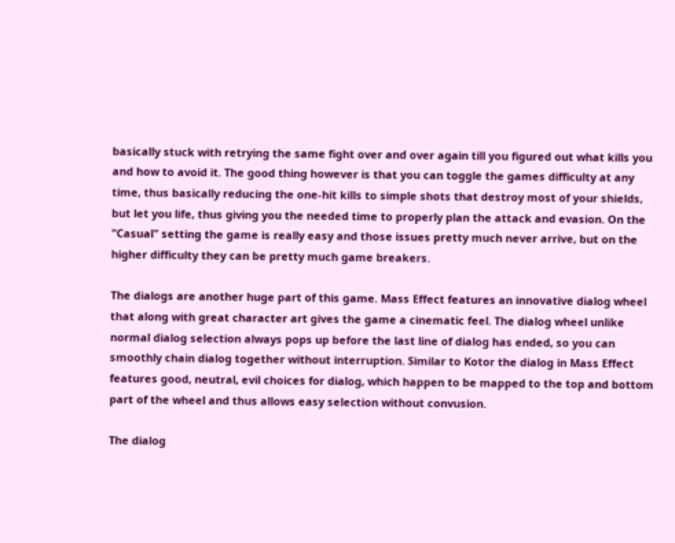basically stuck with retrying the same fight over and over again till you figured out what kills you and how to avoid it. The good thing however is that you can toggle the games difficulty at any time, thus basically reducing the one-hit kills to simple shots that destroy most of your shields, but let you life, thus giving you the needed time to properly plan the attack and evasion. On the "Casual" setting the game is really easy and those issues pretty much never arrive, but on the higher difficulty they can be pretty much game breakers.

The dialogs are another huge part of this game. Mass Effect features an innovative dialog wheel that along with great character art gives the game a cinematic feel. The dialog wheel unlike normal dialog selection always pops up before the last line of dialog has ended, so you can smoothly chain dialog together without interruption. Similar to Kotor the dialog in Mass Effect features good, neutral, evil choices for dialog, which happen to be mapped to the top and bottom part of the wheel and thus allows easy selection without convusion.

The dialog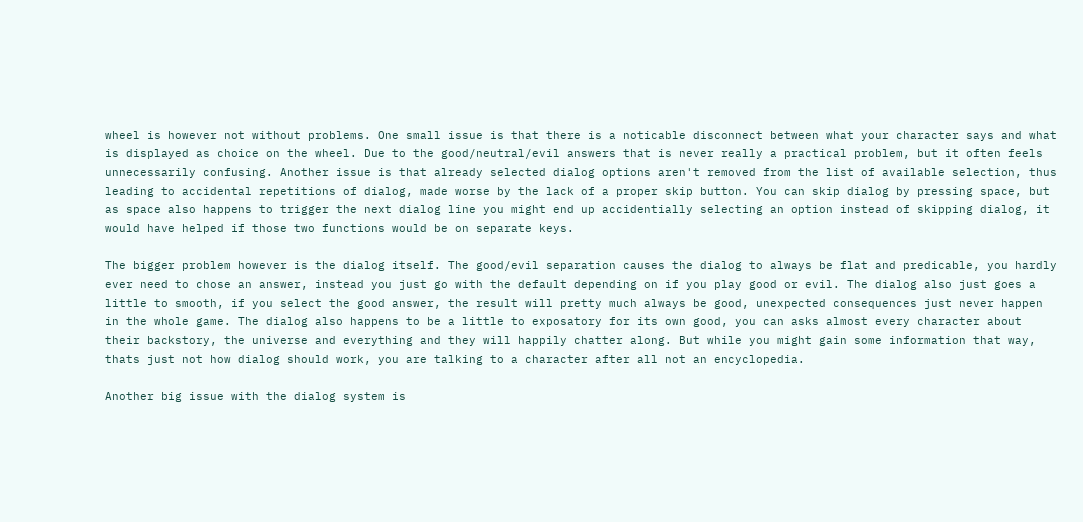wheel is however not without problems. One small issue is that there is a noticable disconnect between what your character says and what is displayed as choice on the wheel. Due to the good/neutral/evil answers that is never really a practical problem, but it often feels unnecessarily confusing. Another issue is that already selected dialog options aren't removed from the list of available selection, thus leading to accidental repetitions of dialog, made worse by the lack of a proper skip button. You can skip dialog by pressing space, but as space also happens to trigger the next dialog line you might end up accidentially selecting an option instead of skipping dialog, it would have helped if those two functions would be on separate keys.

The bigger problem however is the dialog itself. The good/evil separation causes the dialog to always be flat and predicable, you hardly ever need to chose an answer, instead you just go with the default depending on if you play good or evil. The dialog also just goes a little to smooth, if you select the good answer, the result will pretty much always be good, unexpected consequences just never happen in the whole game. The dialog also happens to be a little to exposatory for its own good, you can asks almost every character about their backstory, the universe and everything and they will happily chatter along. But while you might gain some information that way, thats just not how dialog should work, you are talking to a character after all not an encyclopedia.

Another big issue with the dialog system is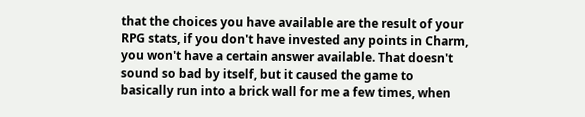that the choices you have available are the result of your RPG stats, if you don't have invested any points in Charm, you won't have a certain answer available. That doesn't sound so bad by itself, but it caused the game to basically run into a brick wall for me a few times, when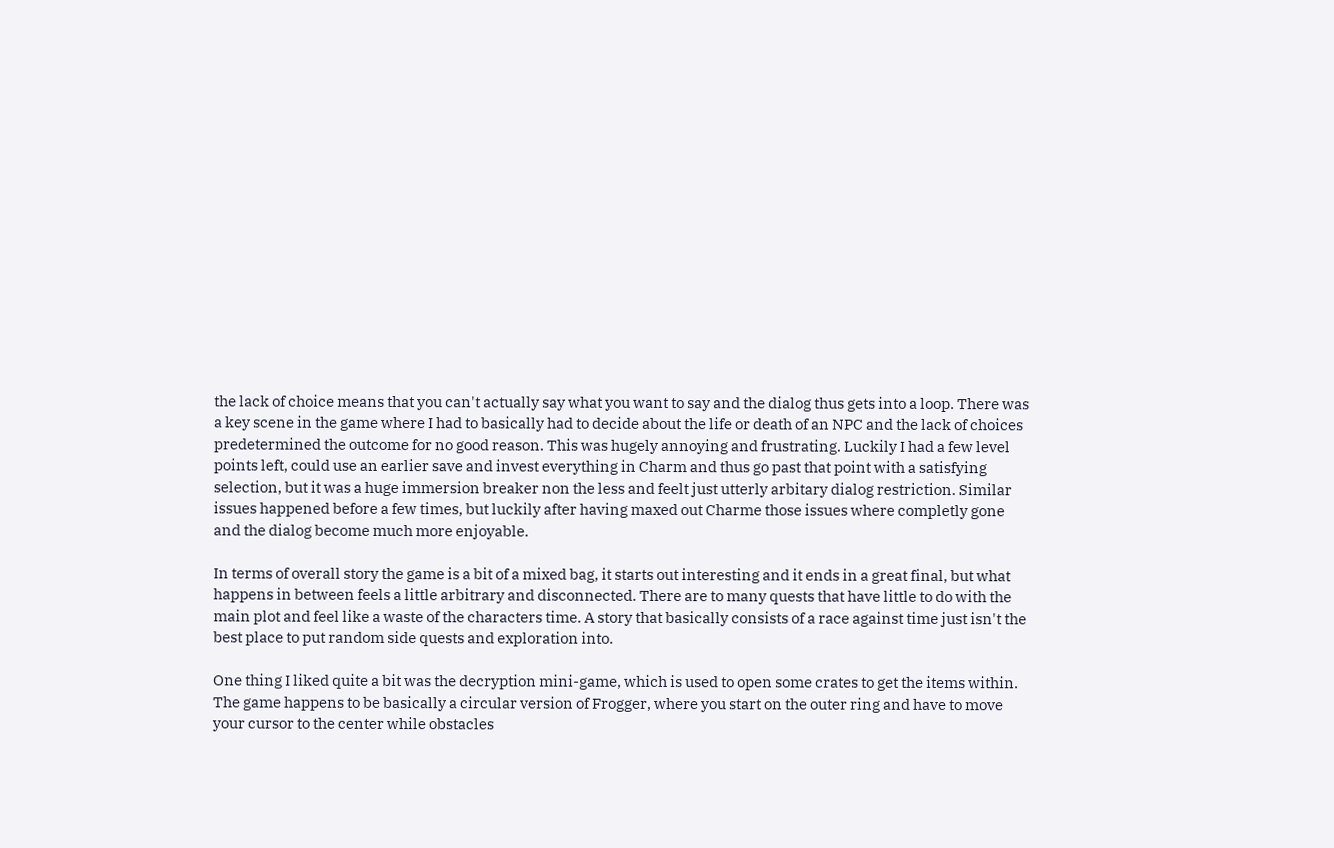the lack of choice means that you can't actually say what you want to say and the dialog thus gets into a loop. There was a key scene in the game where I had to basically had to decide about the life or death of an NPC and the lack of choices predetermined the outcome for no good reason. This was hugely annoying and frustrating. Luckily I had a few level points left, could use an earlier save and invest everything in Charm and thus go past that point with a satisfying selection, but it was a huge immersion breaker non the less and feelt just utterly arbitary dialog restriction. Similar issues happened before a few times, but luckily after having maxed out Charme those issues where completly gone and the dialog become much more enjoyable.

In terms of overall story the game is a bit of a mixed bag, it starts out interesting and it ends in a great final, but what happens in between feels a little arbitrary and disconnected. There are to many quests that have little to do with the main plot and feel like a waste of the characters time. A story that basically consists of a race against time just isn't the best place to put random side quests and exploration into.

One thing I liked quite a bit was the decryption mini-game, which is used to open some crates to get the items within. The game happens to be basically a circular version of Frogger, where you start on the outer ring and have to move your cursor to the center while obstacles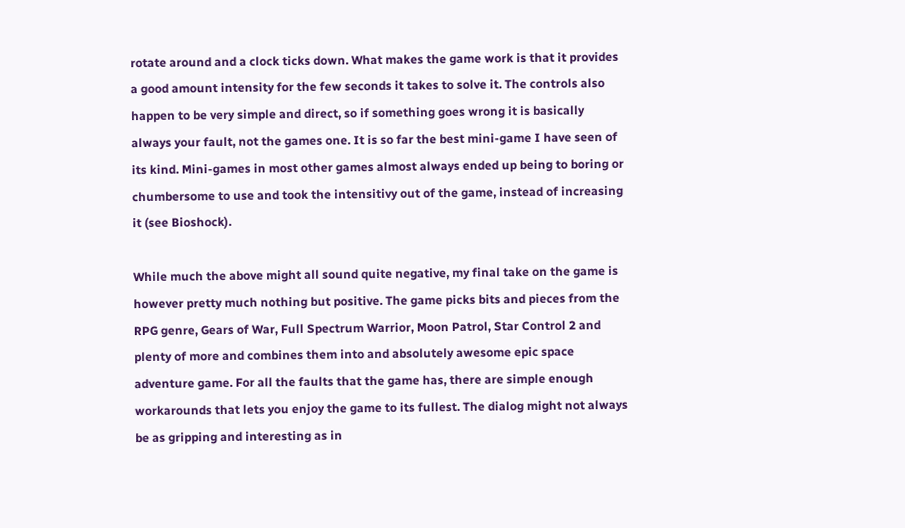rotate around and a clock ticks down. What makes the game work is that it provides a good amount intensity for the few seconds it takes to solve it. The controls also happen to be very simple and direct, so if something goes wrong it is basically always your fault, not the games one. It is so far the best mini-game I have seen of its kind. Mini-games in most other games almost always ended up being to boring or chumbersome to use and took the intensitivy out of the game, instead of increasing it (see Bioshock).

While much the above might all sound quite negative, my final take on the game is however pretty much nothing but positive. The game picks bits and pieces from the RPG genre, Gears of War, Full Spectrum Warrior, Moon Patrol, Star Control 2 and plenty of more and combines them into and absolutely awesome epic space adventure game. For all the faults that the game has, there are simple enough workarounds that lets you enjoy the game to its fullest. The dialog might not always be as gripping and interesting as in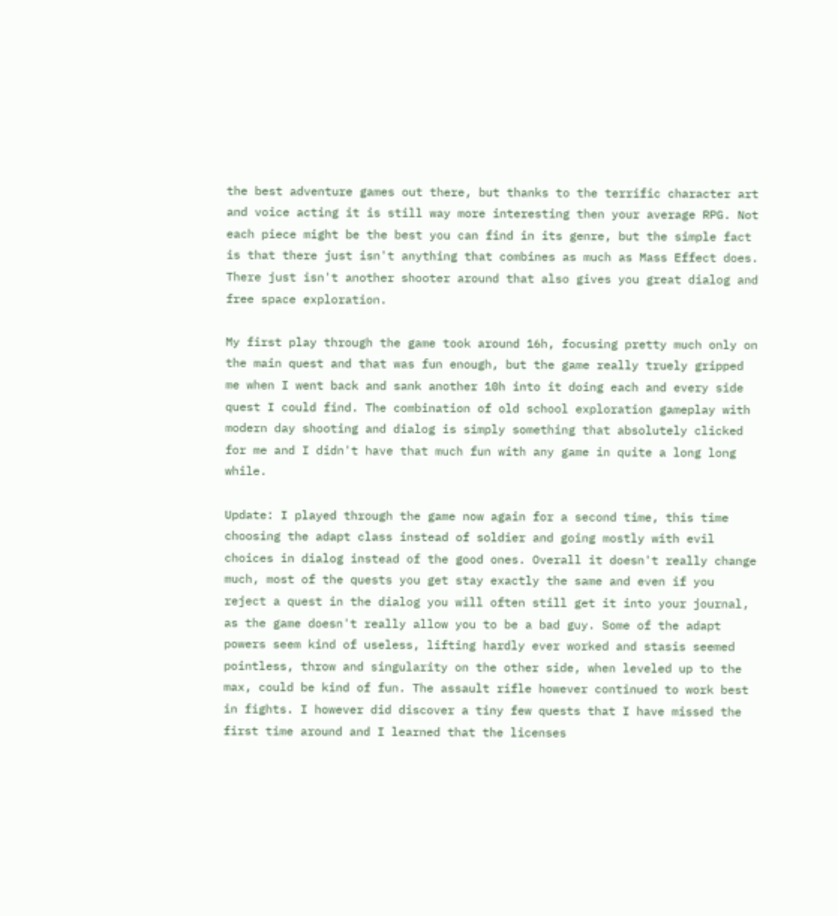the best adventure games out there, but thanks to the terrific character art and voice acting it is still way more interesting then your average RPG. Not each piece might be the best you can find in its genre, but the simple fact is that there just isn't anything that combines as much as Mass Effect does. There just isn't another shooter around that also gives you great dialog and free space exploration.

My first play through the game took around 16h, focusing pretty much only on the main quest and that was fun enough, but the game really truely gripped me when I went back and sank another 10h into it doing each and every side quest I could find. The combination of old school exploration gameplay with modern day shooting and dialog is simply something that absolutely clicked for me and I didn't have that much fun with any game in quite a long long while.

Update: I played through the game now again for a second time, this time choosing the adapt class instead of soldier and going mostly with evil choices in dialog instead of the good ones. Overall it doesn't really change much, most of the quests you get stay exactly the same and even if you reject a quest in the dialog you will often still get it into your journal, as the game doesn't really allow you to be a bad guy. Some of the adapt powers seem kind of useless, lifting hardly ever worked and stasis seemed pointless, throw and singularity on the other side, when leveled up to the max, could be kind of fun. The assault rifle however continued to work best in fights. I however did discover a tiny few quests that I have missed the first time around and I learned that the licenses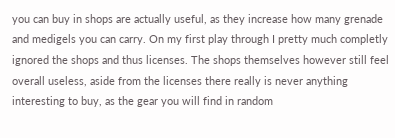you can buy in shops are actually useful, as they increase how many grenade and medigels you can carry. On my first play through I pretty much completly ignored the shops and thus licenses. The shops themselves however still feel overall useless, aside from the licenses there really is never anything interesting to buy, as the gear you will find in random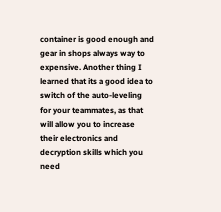container is good enough and gear in shops always way to expensive. Another thing I learned that its a good idea to switch of the auto-leveling for your teammates, as that will allow you to increase their electronics and decryption skills which you need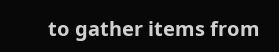to gather items from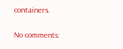containers.

No comments: